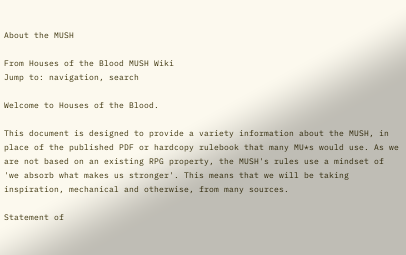About the MUSH

From Houses of the Blood MUSH Wiki
Jump to: navigation, search

Welcome to Houses of the Blood.

This document is designed to provide a variety information about the MUSH, in place of the published PDF or hardcopy rulebook that many MU*s would use. As we are not based on an existing RPG property, the MUSH's rules use a mindset of 'we absorb what makes us stronger'. This means that we will be taking inspiration, mechanical and otherwise, from many sources.

Statement of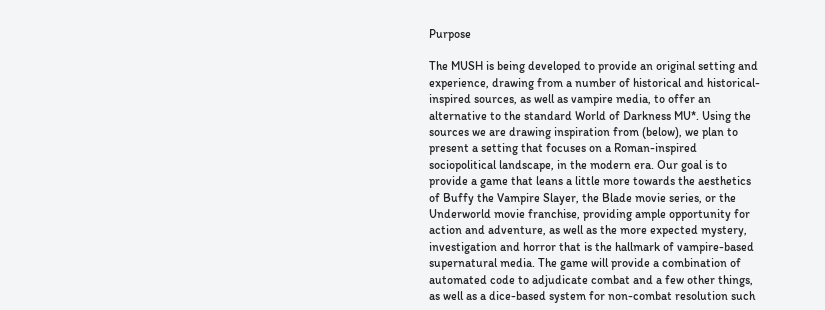Purpose

The MUSH is being developed to provide an original setting and experience, drawing from a number of historical and historical-inspired sources, as well as vampire media, to offer an alternative to the standard World of Darkness MU*. Using the sources we are drawing inspiration from (below), we plan to present a setting that focuses on a Roman-inspired sociopolitical landscape, in the modern era. Our goal is to provide a game that leans a little more towards the aesthetics of Buffy the Vampire Slayer, the Blade movie series, or the Underworld movie franchise, providing ample opportunity for action and adventure, as well as the more expected mystery, investigation and horror that is the hallmark of vampire-based supernatural media. The game will provide a combination of automated code to adjudicate combat and a few other things, as well as a dice-based system for non-combat resolution such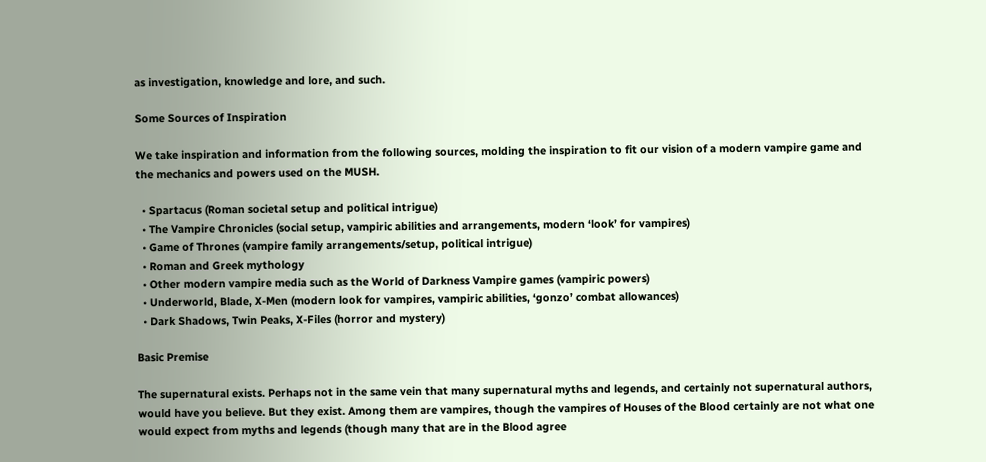as investigation, knowledge and lore, and such.

Some Sources of Inspiration

We take inspiration and information from the following sources, molding the inspiration to fit our vision of a modern vampire game and the mechanics and powers used on the MUSH.

  • Spartacus (Roman societal setup and political intrigue)
  • The Vampire Chronicles (social setup, vampiric abilities and arrangements, modern ‘look’ for vampires)
  • Game of Thrones (vampire family arrangements/setup, political intrigue)
  • Roman and Greek mythology
  • Other modern vampire media such as the World of Darkness Vampire games (vampiric powers)
  • Underworld, Blade, X-Men (modern look for vampires, vampiric abilities, ‘gonzo’ combat allowances)
  • Dark Shadows, Twin Peaks, X-Files (horror and mystery)

Basic Premise

The supernatural exists. Perhaps not in the same vein that many supernatural myths and legends, and certainly not supernatural authors, would have you believe. But they exist. Among them are vampires, though the vampires of Houses of the Blood certainly are not what one would expect from myths and legends (though many that are in the Blood agree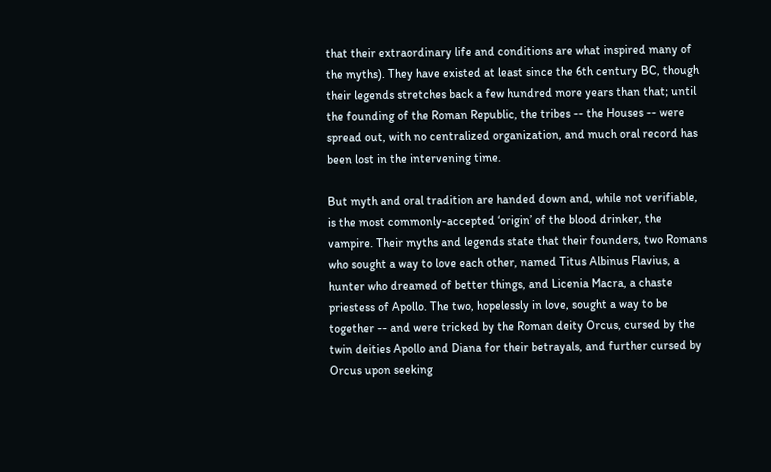that their extraordinary life and conditions are what inspired many of the myths). They have existed at least since the 6th century BC, though their legends stretches back a few hundred more years than that; until the founding of the Roman Republic, the tribes -- the Houses -- were spread out, with no centralized organization, and much oral record has been lost in the intervening time.

But myth and oral tradition are handed down and, while not verifiable, is the most commonly-accepted ‘origin’ of the blood drinker, the vampire. Their myths and legends state that their founders, two Romans who sought a way to love each other, named Titus Albinus Flavius, a hunter who dreamed of better things, and Licenia Macra, a chaste priestess of Apollo. The two, hopelessly in love, sought a way to be together -- and were tricked by the Roman deity Orcus, cursed by the twin deities Apollo and Diana for their betrayals, and further cursed by Orcus upon seeking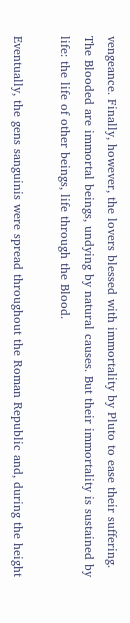vengeance. Finally, however, the lovers blessed with immortality by Pluto to ease their suffering. The Blooded are immortal beings, undying by natural causes. But their immortality is sustained by life: the life of other beings, life through the Blood.

Eventually, the gens sanguinis were spread throughout the Roman Republic and, during the height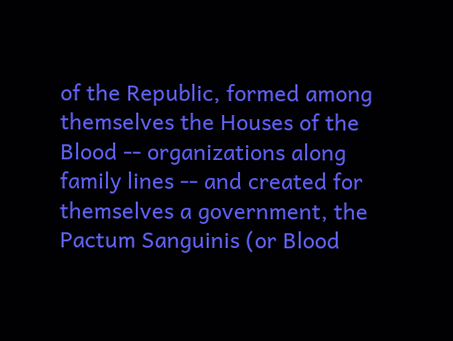of the Republic, formed among themselves the Houses of the Blood -- organizations along family lines -- and created for themselves a government, the Pactum Sanguinis (or Blood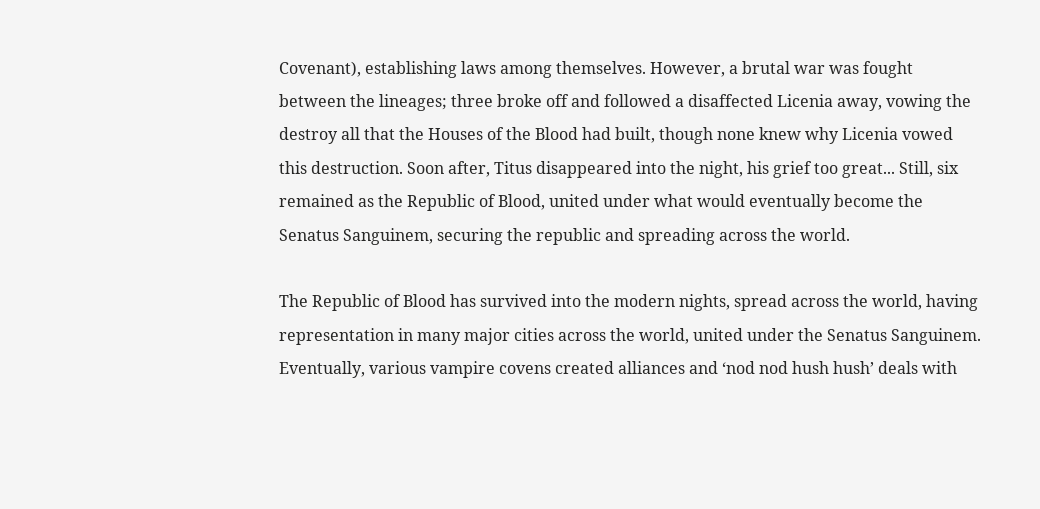Covenant), establishing laws among themselves. However, a brutal war was fought between the lineages; three broke off and followed a disaffected Licenia away, vowing the destroy all that the Houses of the Blood had built, though none knew why Licenia vowed this destruction. Soon after, Titus disappeared into the night, his grief too great... Still, six remained as the Republic of Blood, united under what would eventually become the Senatus Sanguinem, securing the republic and spreading across the world.

The Republic of Blood has survived into the modern nights, spread across the world, having representation in many major cities across the world, united under the Senatus Sanguinem. Eventually, various vampire covens created alliances and ‘nod nod hush hush’ deals with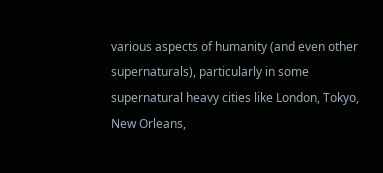various aspects of humanity (and even other supernaturals), particularly in some supernatural heavy cities like London, Tokyo, New Orleans,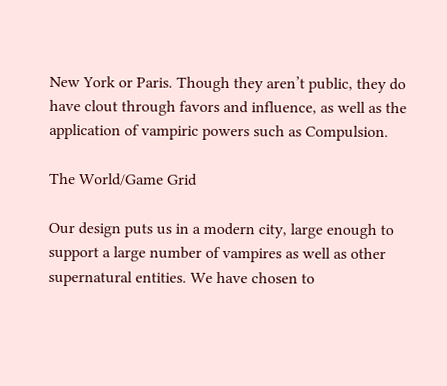New York or Paris. Though they aren’t public, they do have clout through favors and influence, as well as the application of vampiric powers such as Compulsion.

The World/Game Grid

Our design puts us in a modern city, large enough to support a large number of vampires as well as other supernatural entities. We have chosen to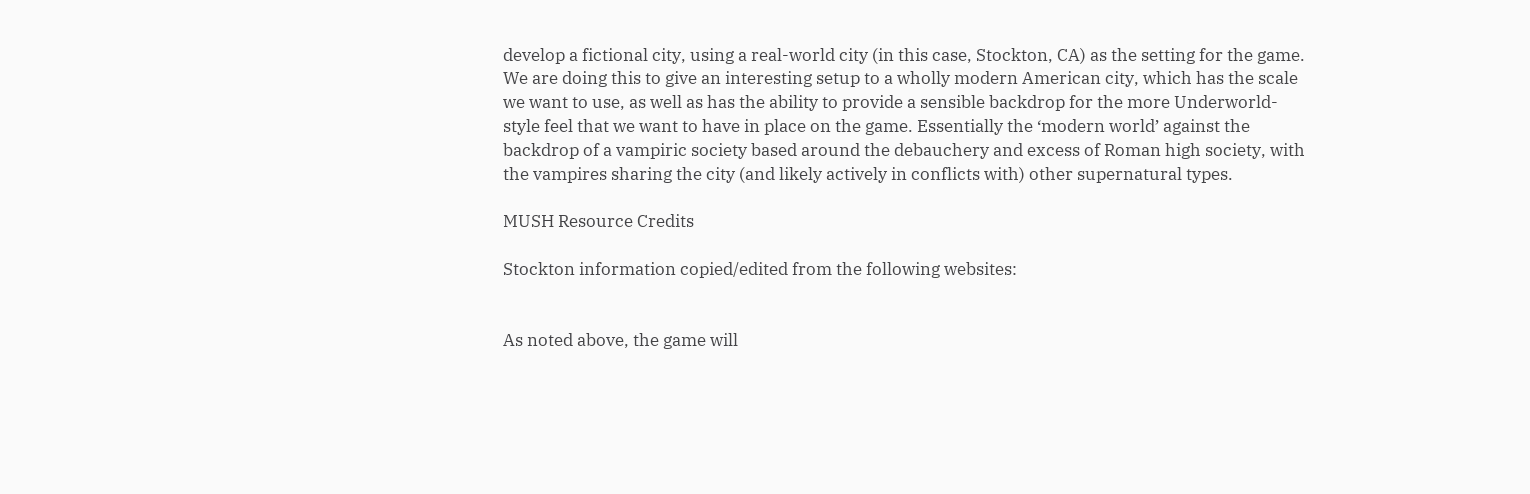develop a fictional city, using a real-world city (in this case, Stockton, CA) as the setting for the game. We are doing this to give an interesting setup to a wholly modern American city, which has the scale we want to use, as well as has the ability to provide a sensible backdrop for the more Underworld-style feel that we want to have in place on the game. Essentially the ‘modern world’ against the backdrop of a vampiric society based around the debauchery and excess of Roman high society, with the vampires sharing the city (and likely actively in conflicts with) other supernatural types.

MUSH Resource Credits

Stockton information copied/edited from the following websites:


As noted above, the game will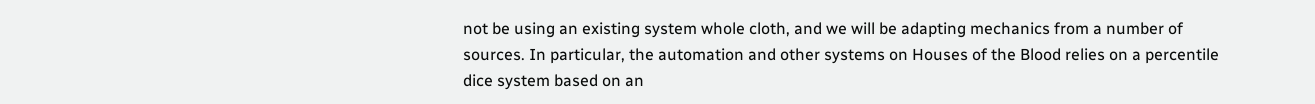not be using an existing system whole cloth, and we will be adapting mechanics from a number of sources. In particular, the automation and other systems on Houses of the Blood relies on a percentile dice system based on an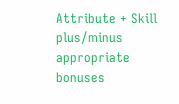Attribute + Skill plus/minus appropriate bonuses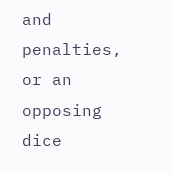and penalties, or an opposing dice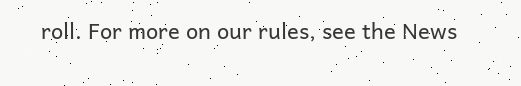roll. For more on our rules, see the News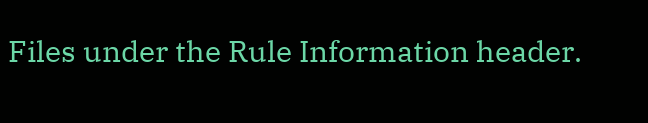Files under the Rule Information header.